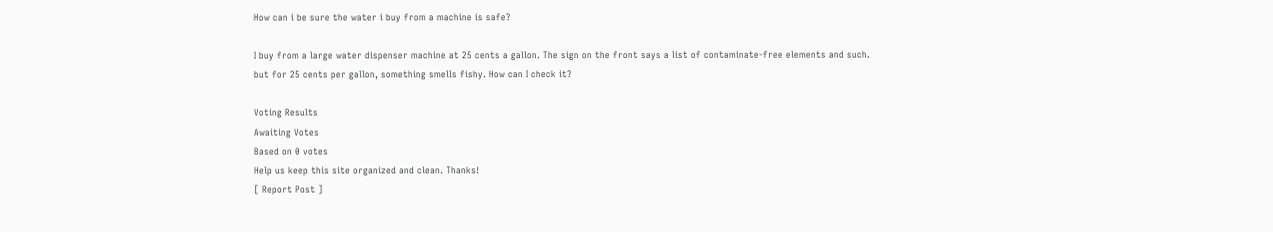How can i be sure the water i buy from a machine is safe?

I buy from a large water dispenser machine at 25 cents a gallon. The sign on the front says a list of contaminate-free elements and such.
but for 25 cents per gallon, something smells fishy. How can I check it?

Voting Results
Awaiting Votes
Based on 0 votes
Help us keep this site organized and clean. Thanks!
[ Report Post ]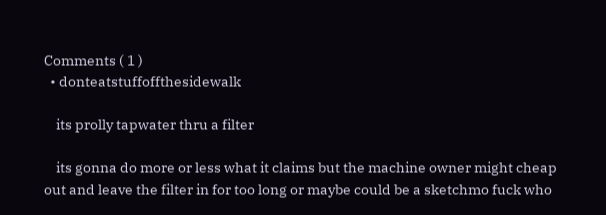Comments ( 1 )
  • donteatstuffoffthesidewalk

    its prolly tapwater thru a filter

    its gonna do more or less what it claims but the machine owner might cheap out and leave the filter in for too long or maybe could be a sketchmo fuck who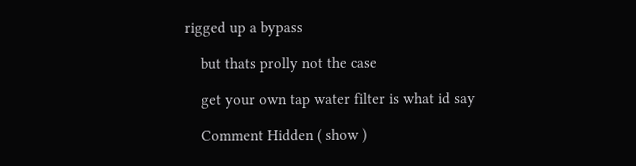rigged up a bypass

    but thats prolly not the case

    get your own tap water filter is what id say

    Comment Hidden ( show )